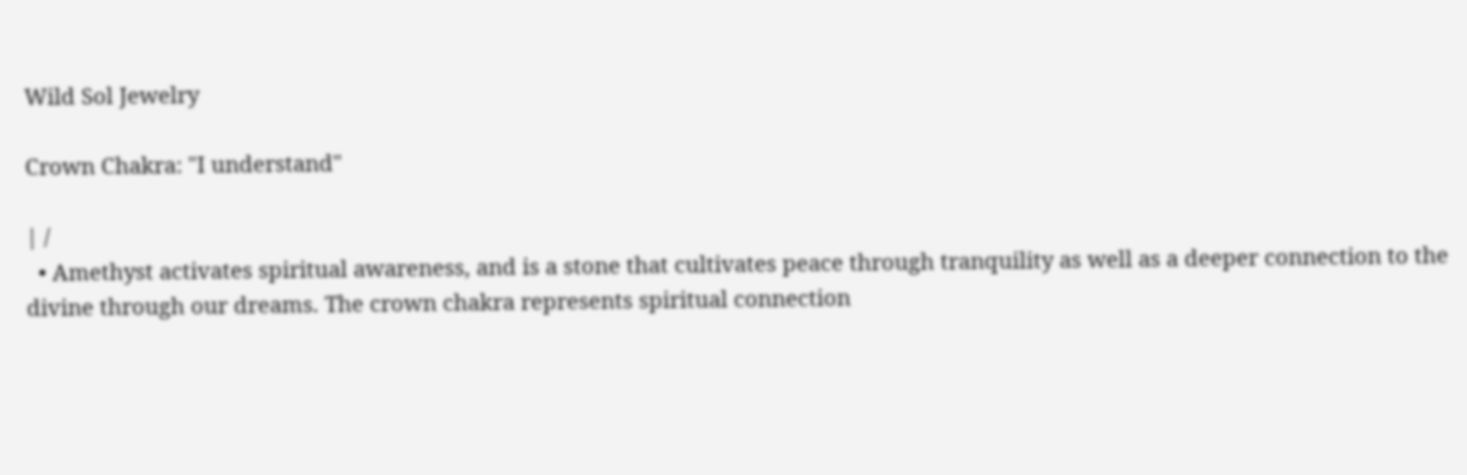Wild Sol Jewelry

Crown Chakra: "I understand"

| /
  • Amethyst activates spiritual awareness, and is a stone that cultivates peace through tranquility as well as a deeper connection to the divine through our dreams. The crown chakra represents spiritual connection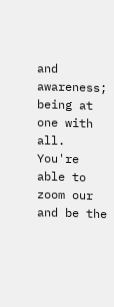and awareness; being at one with all. You're able to zoom our and be the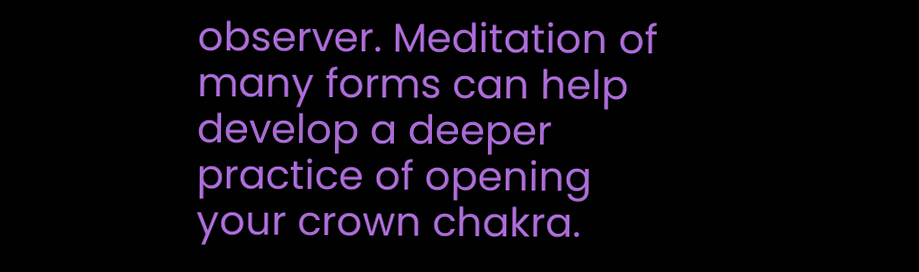observer. Meditation of many forms can help develop a deeper practice of opening your crown chakra.